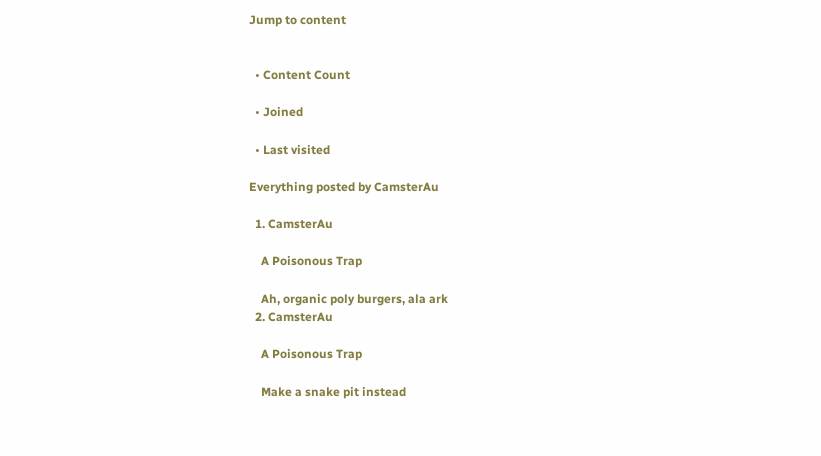Jump to content


  • Content Count

  • Joined

  • Last visited

Everything posted by CamsterAu

  1. CamsterAu

    A Poisonous Trap

    Ah, organic poly burgers, ala ark
  2. CamsterAu

    A Poisonous Trap

    Make a snake pit instead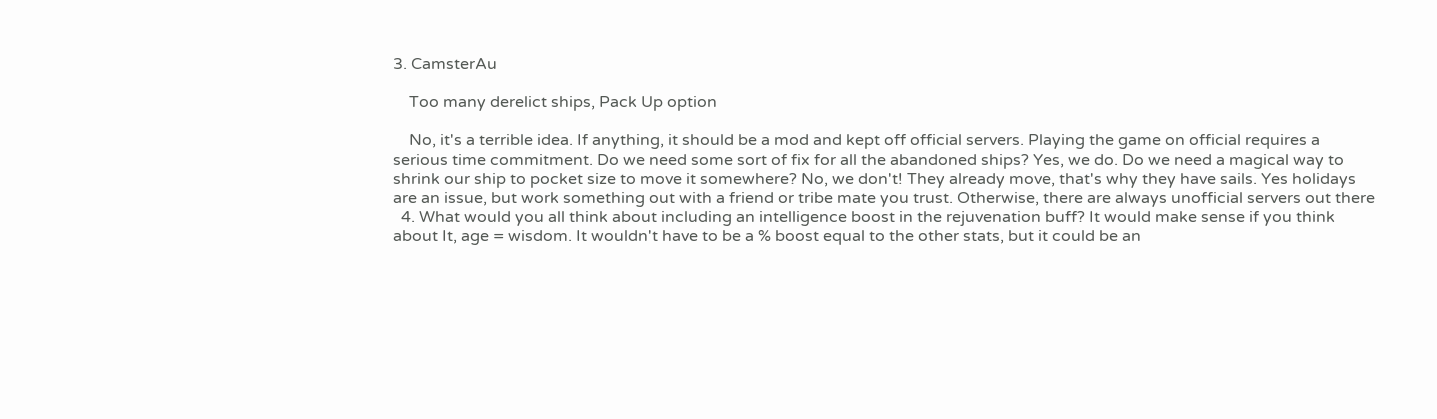3. CamsterAu

    Too many derelict ships, Pack Up option

    No, it's a terrible idea. If anything, it should be a mod and kept off official servers. Playing the game on official requires a serious time commitment. Do we need some sort of fix for all the abandoned ships? Yes, we do. Do we need a magical way to shrink our ship to pocket size to move it somewhere? No, we don't! They already move, that's why they have sails. Yes holidays are an issue, but work something out with a friend or tribe mate you trust. Otherwise, there are always unofficial servers out there
  4. What would you all think about including an intelligence boost in the rejuvenation buff? It would make sense if you think about It, age = wisdom. It wouldn't have to be a % boost equal to the other stats, but it could be an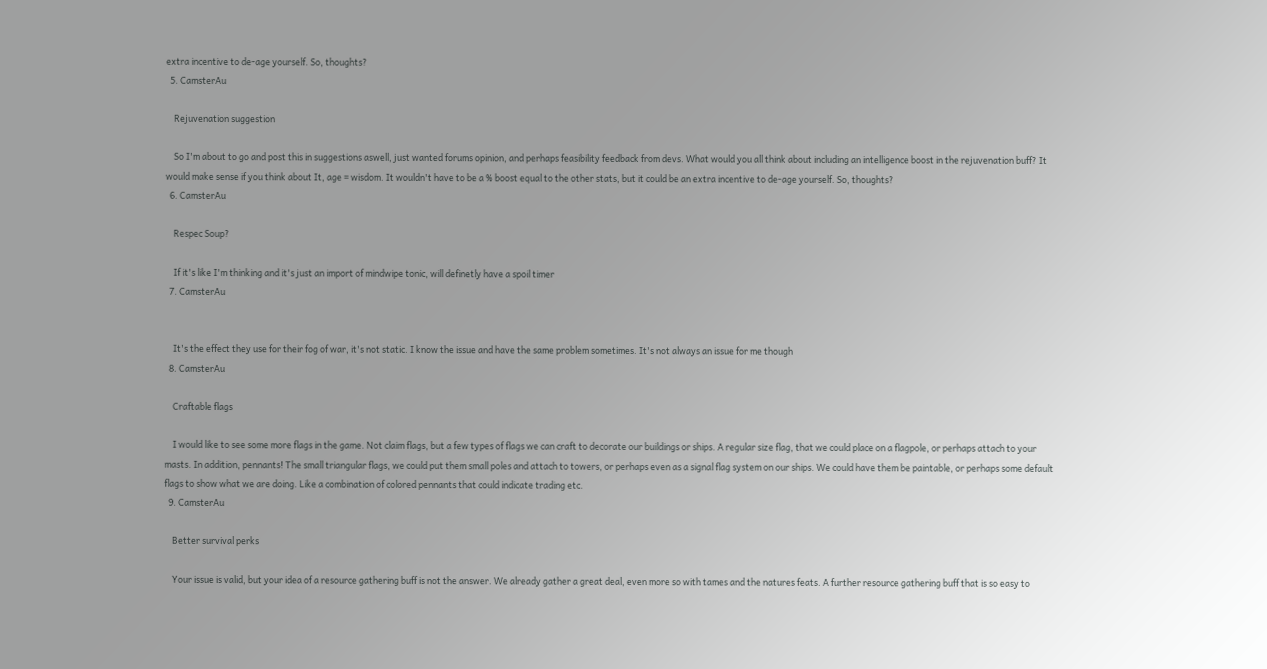extra incentive to de-age yourself. So, thoughts?
  5. CamsterAu

    Rejuvenation suggestion

    So I'm about to go and post this in suggestions aswell, just wanted forums opinion, and perhaps feasibility feedback from devs. What would you all think about including an intelligence boost in the rejuvenation buff? It would make sense if you think about It, age = wisdom. It wouldn't have to be a % boost equal to the other stats, but it could be an extra incentive to de-age yourself. So, thoughts?
  6. CamsterAu

    Respec Soup?

    If it's like I'm thinking and it's just an import of mindwipe tonic, will definetly have a spoil timer
  7. CamsterAu


    It's the effect they use for their fog of war, it's not static. I know the issue and have the same problem sometimes. It's not always an issue for me though
  8. CamsterAu

    Craftable flags

    I would like to see some more flags in the game. Not claim flags, but a few types of flags we can craft to decorate our buildings or ships. A regular size flag, that we could place on a flagpole, or perhaps attach to your masts. In addition, pennants! The small triangular flags, we could put them small poles and attach to towers, or perhaps even as a signal flag system on our ships. We could have them be paintable, or perhaps some default flags to show what we are doing. Like a combination of colored pennants that could indicate trading etc.
  9. CamsterAu

    Better survival perks

    Your issue is valid, but your idea of a resource gathering buff is not the answer. We already gather a great deal, even more so with tames and the natures feats. A further resource gathering buff that is so easy to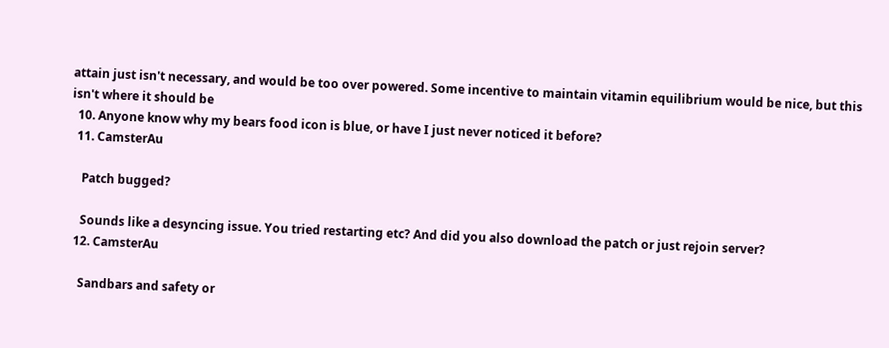attain just isn't necessary, and would be too over powered. Some incentive to maintain vitamin equilibrium would be nice, but this isn't where it should be
  10. Anyone know why my bears food icon is blue, or have I just never noticed it before?
  11. CamsterAu

    Patch bugged?

    Sounds like a desyncing issue. You tried restarting etc? And did you also download the patch or just rejoin server?
  12. CamsterAu

    Sandbars and safety or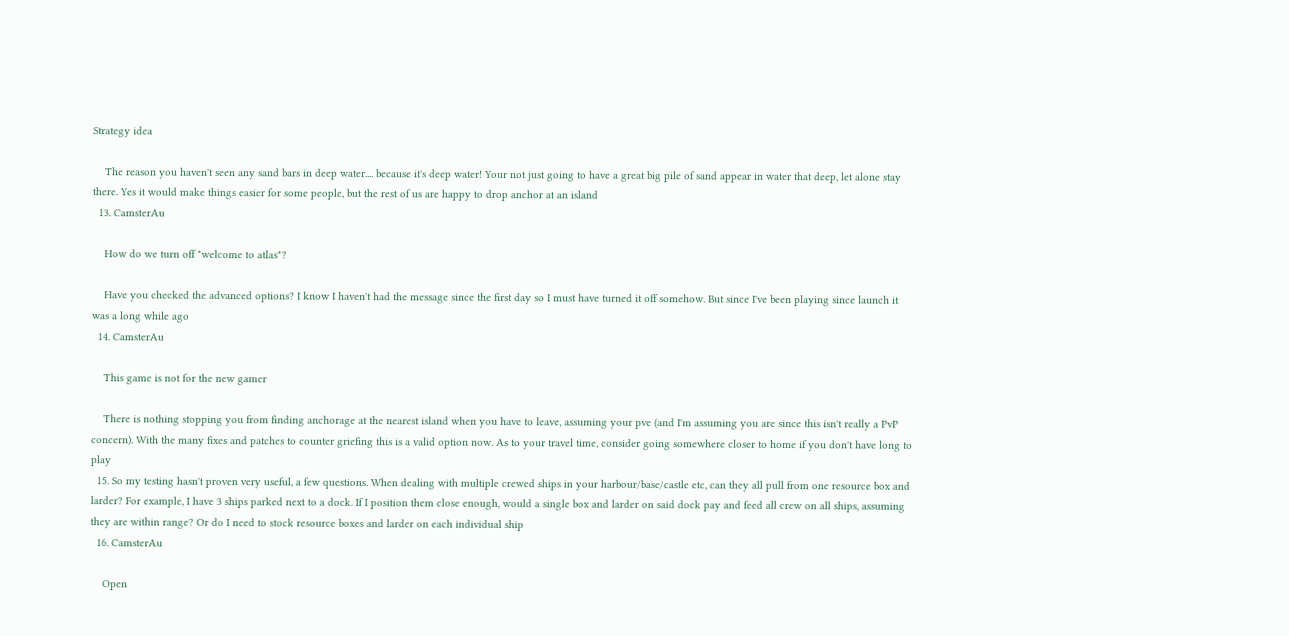Strategy idea

    The reason you haven't seen any sand bars in deep water.... because it's deep water! Your not just going to have a great big pile of sand appear in water that deep, let alone stay there. Yes it would make things easier for some people, but the rest of us are happy to drop anchor at an island
  13. CamsterAu

    How do we turn off "welcome to atlas"?

    Have you checked the advanced options? I know I haven't had the message since the first day so I must have turned it off somehow. But since I've been playing since launch it was a long while ago
  14. CamsterAu

    This game is not for the new gamer

    There is nothing stopping you from finding anchorage at the nearest island when you have to leave, assuming your pve (and I'm assuming you are since this isn't really a PvP concern). With the many fixes and patches to counter griefing this is a valid option now. As to your travel time, consider going somewhere closer to home if you don't have long to play
  15. So my testing hasn't proven very useful, a few questions. When dealing with multiple crewed ships in your harbour/base/castle etc, can they all pull from one resource box and larder? For example, I have 3 ships parked next to a dock. If I position them close enough, would a single box and larder on said dock pay and feed all crew on all ships, assuming they are within range? Or do I need to stock resource boxes and larder on each individual ship
  16. CamsterAu

    Open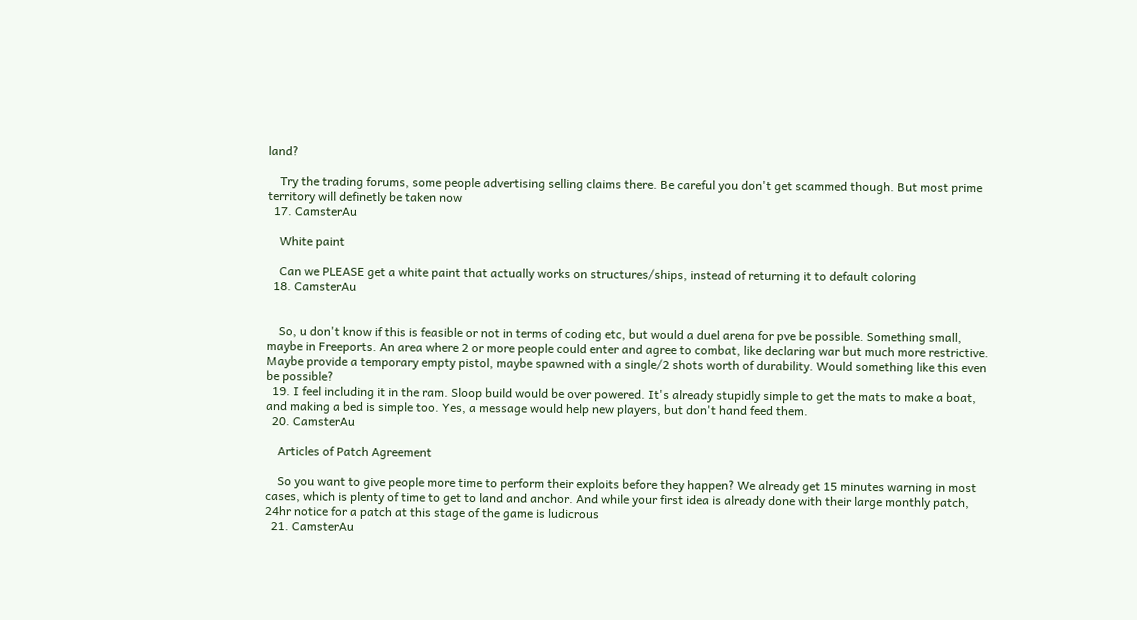land?

    Try the trading forums, some people advertising selling claims there. Be careful you don't get scammed though. But most prime territory will definetly be taken now
  17. CamsterAu

    White paint

    Can we PLEASE get a white paint that actually works on structures/ships, instead of returning it to default coloring
  18. CamsterAu


    So, u don't know if this is feasible or not in terms of coding etc, but would a duel arena for pve be possible. Something small, maybe in Freeports. An area where 2 or more people could enter and agree to combat, like declaring war but much more restrictive. Maybe provide a temporary empty pistol, maybe spawned with a single/2 shots worth of durability. Would something like this even be possible?
  19. I feel including it in the ram. Sloop build would be over powered. It's already stupidly simple to get the mats to make a boat, and making a bed is simple too. Yes, a message would help new players, but don't hand feed them.
  20. CamsterAu

    Articles of Patch Agreement

    So you want to give people more time to perform their exploits before they happen? We already get 15 minutes warning in most cases, which is plenty of time to get to land and anchor. And while your first idea is already done with their large monthly patch, 24hr notice for a patch at this stage of the game is ludicrous
  21. CamsterAu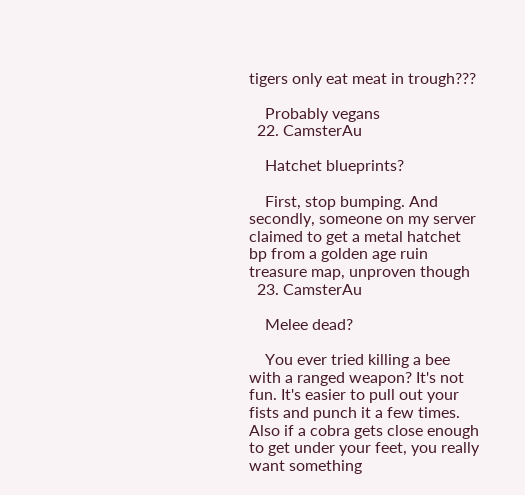tigers only eat meat in trough???

    Probably vegans
  22. CamsterAu

    Hatchet blueprints?

    First, stop bumping. And secondly, someone on my server claimed to get a metal hatchet bp from a golden age ruin treasure map, unproven though
  23. CamsterAu

    Melee dead?

    You ever tried killing a bee with a ranged weapon? It's not fun. It's easier to pull out your fists and punch it a few times. Also if a cobra gets close enough to get under your feet, you really want something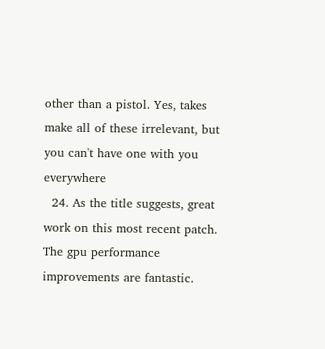other than a pistol. Yes, takes make all of these irrelevant, but you can't have one with you everywhere
  24. As the title suggests, great work on this most recent patch. The gpu performance improvements are fantastic.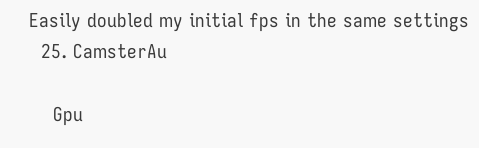Easily doubled my initial fps in the same settings
  25. CamsterAu

    Gpu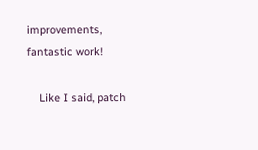improvements, fantastic work!

    Like I said, patch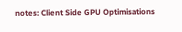notes: Client Side GPU Optimisations